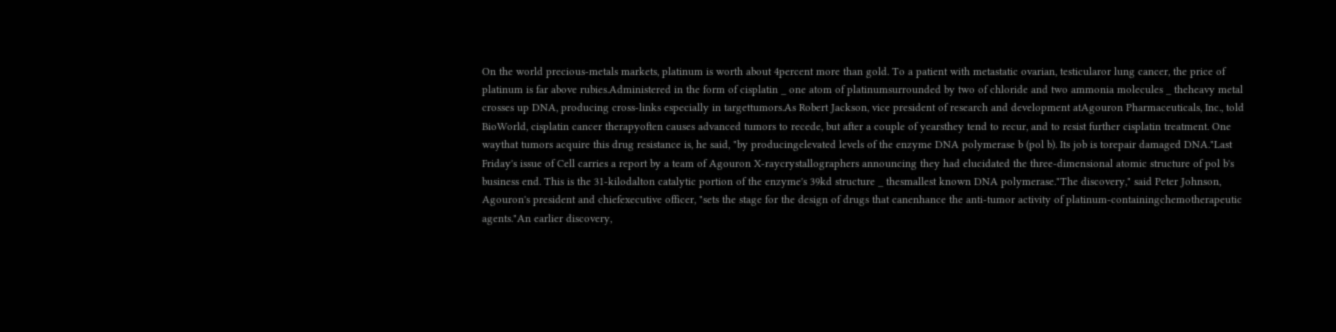On the world precious-metals markets, platinum is worth about 4percent more than gold. To a patient with metastatic ovarian, testicularor lung cancer, the price of platinum is far above rubies.Administered in the form of cisplatin _ one atom of platinumsurrounded by two of chloride and two ammonia molecules _ theheavy metal crosses up DNA, producing cross-links especially in targettumors.As Robert Jackson, vice president of research and development atAgouron Pharmaceuticals, Inc., told BioWorld, cisplatin cancer therapyoften causes advanced tumors to recede, but after a couple of yearsthey tend to recur, and to resist further cisplatin treatment. One waythat tumors acquire this drug resistance is, he said, "by producingelevated levels of the enzyme DNA polymerase b (pol b). Its job is torepair damaged DNA."Last Friday's issue of Cell carries a report by a team of Agouron X-raycrystallographers announcing they had elucidated the three-dimensional atomic structure of pol b's business end. This is the 31-kilodalton catalytic portion of the enzyme's 39kd structure _ thesmallest known DNA polymerase."The discovery," said Peter Johnson, Agouron's president and chiefexecutive officer, "sets the stage for the design of drugs that canenhance the anti-tumor activity of platinum-containingchemotherapeutic agents."An earlier discovery,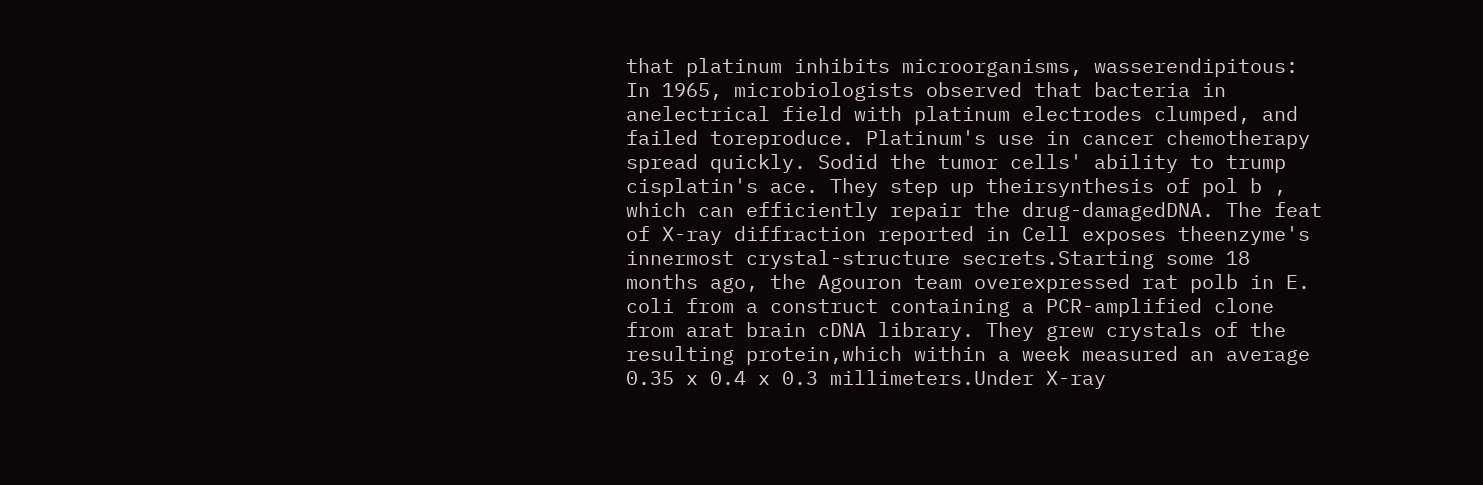that platinum inhibits microorganisms, wasserendipitous: In 1965, microbiologists observed that bacteria in anelectrical field with platinum electrodes clumped, and failed toreproduce. Platinum's use in cancer chemotherapy spread quickly. Sodid the tumor cells' ability to trump cisplatin's ace. They step up theirsynthesis of pol b , which can efficiently repair the drug-damagedDNA. The feat of X-ray diffraction reported in Cell exposes theenzyme's innermost crystal-structure secrets.Starting some 18 months ago, the Agouron team overexpressed rat polb in E. coli from a construct containing a PCR-amplified clone from arat brain cDNA library. They grew crystals of the resulting protein,which within a week measured an average 0.35 x 0.4 x 0.3 millimeters.Under X-ray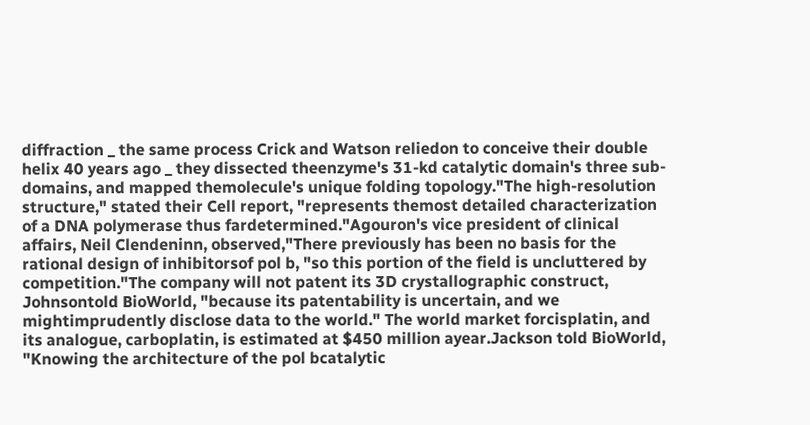diffraction _ the same process Crick and Watson reliedon to conceive their double helix 40 years ago _ they dissected theenzyme's 31-kd catalytic domain's three sub-domains, and mapped themolecule's unique folding topology."The high-resolution structure," stated their Cell report, "represents themost detailed characterization of a DNA polymerase thus fardetermined."Agouron's vice president of clinical affairs, Neil Clendeninn, observed,"There previously has been no basis for the rational design of inhibitorsof pol b, "so this portion of the field is uncluttered by competition."The company will not patent its 3D crystallographic construct, Johnsontold BioWorld, "because its patentability is uncertain, and we mightimprudently disclose data to the world." The world market forcisplatin, and its analogue, carboplatin, is estimated at $450 million ayear.Jackson told BioWorld, "Knowing the architecture of the pol bcatalytic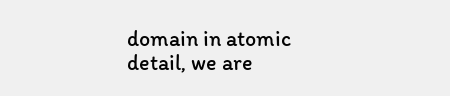domain in atomic detail, we are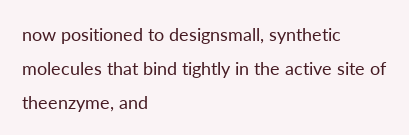now positioned to designsmall, synthetic molecules that bind tightly in the active site of theenzyme, and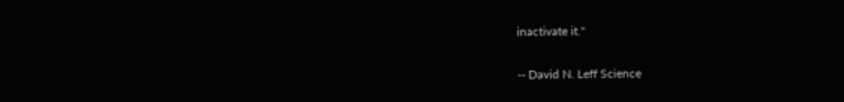inactivate it."

-- David N. Leff Science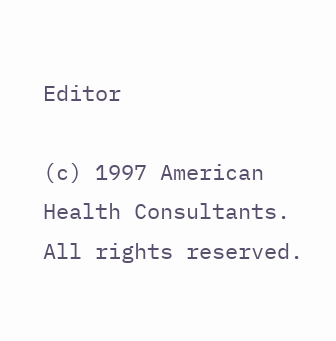Editor

(c) 1997 American Health Consultants. All rights reserved.